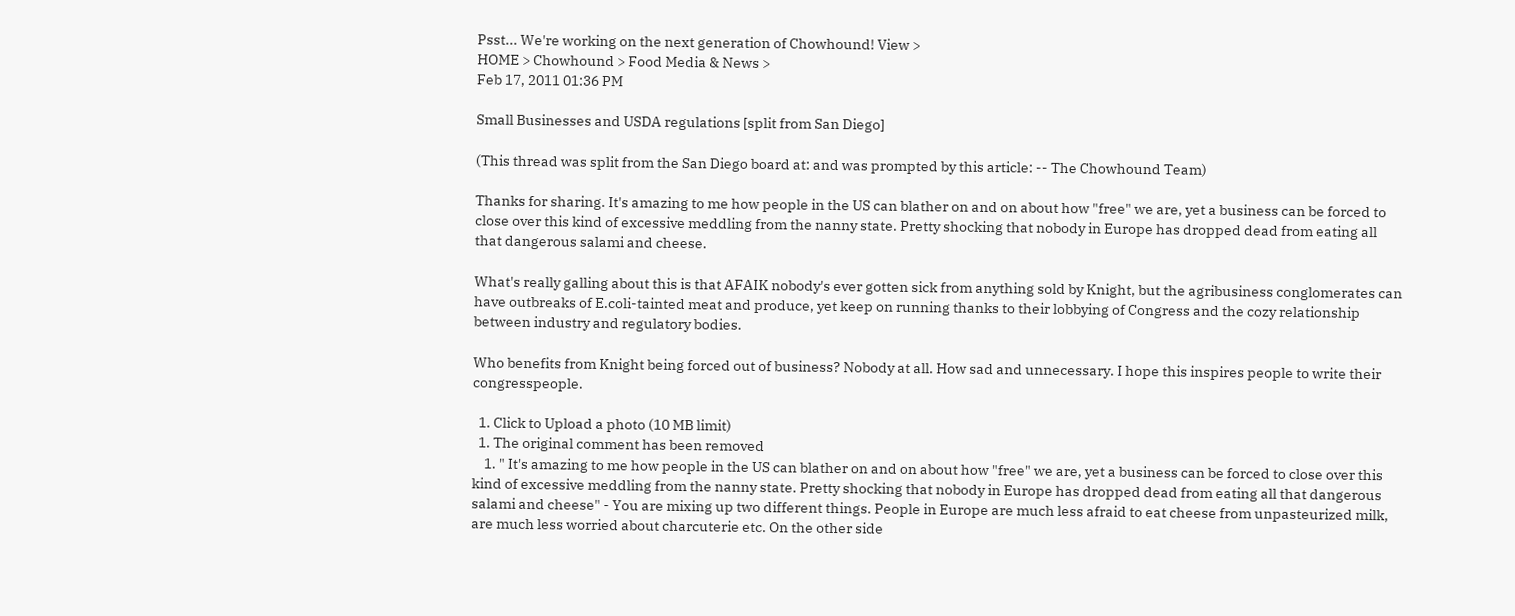Psst... We're working on the next generation of Chowhound! View >
HOME > Chowhound > Food Media & News >
Feb 17, 2011 01:36 PM

Small Businesses and USDA regulations [split from San Diego]

(This thread was split from the San Diego board at: and was prompted by this article: -- The Chowhound Team)

Thanks for sharing. It's amazing to me how people in the US can blather on and on about how "free" we are, yet a business can be forced to close over this kind of excessive meddling from the nanny state. Pretty shocking that nobody in Europe has dropped dead from eating all that dangerous salami and cheese.

What's really galling about this is that AFAIK nobody's ever gotten sick from anything sold by Knight, but the agribusiness conglomerates can have outbreaks of E.coli-tainted meat and produce, yet keep on running thanks to their lobbying of Congress and the cozy relationship between industry and regulatory bodies.

Who benefits from Knight being forced out of business? Nobody at all. How sad and unnecessary. I hope this inspires people to write their congresspeople.

  1. Click to Upload a photo (10 MB limit)
  1. The original comment has been removed
    1. " It's amazing to me how people in the US can blather on and on about how "free" we are, yet a business can be forced to close over this kind of excessive meddling from the nanny state. Pretty shocking that nobody in Europe has dropped dead from eating all that dangerous salami and cheese" - You are mixing up two different things. People in Europe are much less afraid to eat cheese from unpasteurized milk, are much less worried about charcuterie etc. On the other side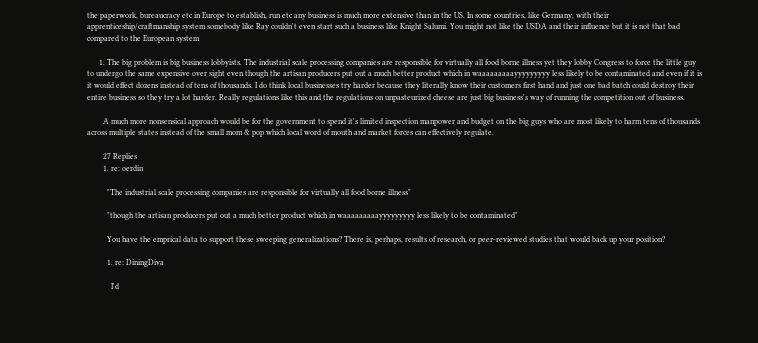the paperwork, bureaucracy etc in Europe to establish, run etc any business is much more extensive than in the US. In some countries, like Germany, with their apprenticeship/craftmanship system somebody like Ray couldn't even start such a business like Knight Salumi. You might not like the USDA and their influence but it is not that bad compared to the European system

      1. The big problem is big business lobbyists. The industrial scale processing companies are responsible for virtually all food borne illness yet they lobby Congress to force the little guy to undergo the same expensive over sight even though the artisan producers put out a much better product which in waaaaaaaaayyyyyyyyy less likely to be contaminated and even if it is it would effect dozens instead of tens of thousands. I do think local businesses try harder because they literally know their customers first hand and just one bad batch could destroy their entire business so they try a lot harder. Really regulations like this and the regulations on unpasteurized cheese are just big business's way of running the competition out of business.

        A much more nonsensical approach would be for the government to spend it's limited inspection manpower and budget on the big guys who are most likely to harm tens of thousands across multiple states instead of the small mom & pop which local word of mouth and market forces can effectively regulate.

        27 Replies
        1. re: oerdin

          "The industrial scale processing companies are responsible for virtually all food borne illness"

          "though the artisan producers put out a much better product which in waaaaaaaaayyyyyyyyy less likely to be contaminated"

          You have the emprical data to support these sweeping generalizations? There is, perhaps, results of research, or peer-reviewed studies that would back up your position?

          1. re: DiningDiva

            I'd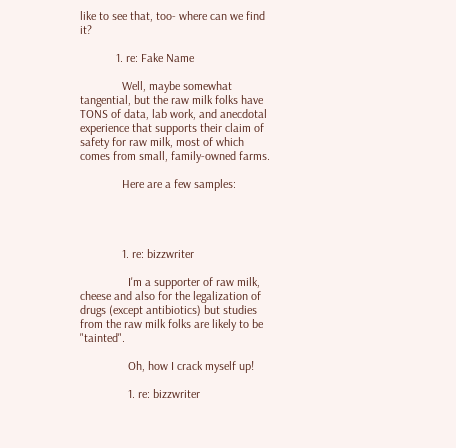like to see that, too- where can we find it?

            1. re: Fake Name

              Well, maybe somewhat tangential, but the raw milk folks have TONS of data, lab work, and anecdotal experience that supports their claim of safety for raw milk, most of which comes from small, family-owned farms.

              Here are a few samples:




              1. re: bizzwriter

                I'm a supporter of raw milk, cheese and also for the legalization of drugs (except antibiotics) but studies from the raw milk folks are likely to be "tainted".

                Oh, how I crack myself up!

                1. re: bizzwriter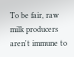To be fair, raw milk producers aren't immune to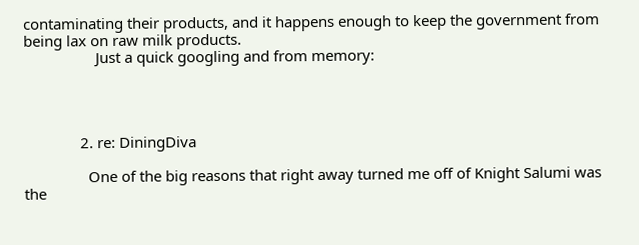contaminating their products, and it happens enough to keep the government from being lax on raw milk products.
                  Just a quick googling and from memory:




              2. re: DiningDiva

                One of the big reasons that right away turned me off of Knight Salumi was the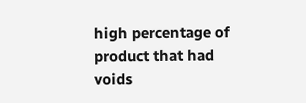high percentage of product that had voids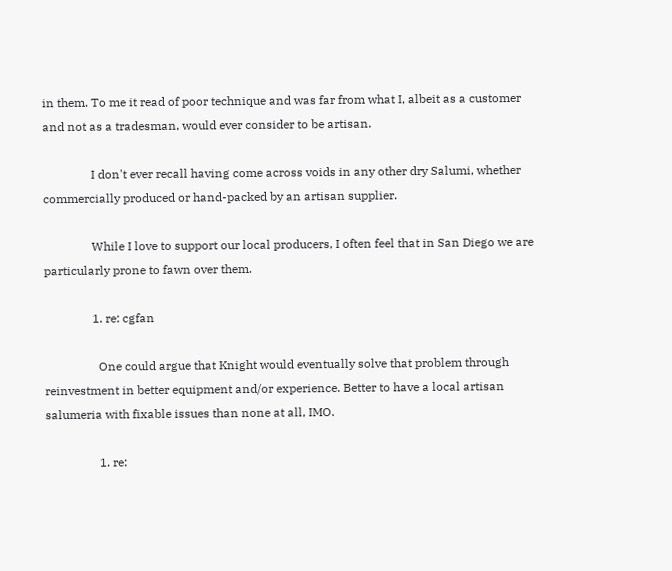in them. To me it read of poor technique and was far from what I, albeit as a customer and not as a tradesman, would ever consider to be artisan.

                I don't ever recall having come across voids in any other dry Salumi, whether commercially produced or hand-packed by an artisan supplier.

                While I love to support our local producers, I often feel that in San Diego we are particularly prone to fawn over them.

                1. re: cgfan

                  One could argue that Knight would eventually solve that problem through reinvestment in better equipment and/or experience. Better to have a local artisan salumeria with fixable issues than none at all, IMO.

                  1. re: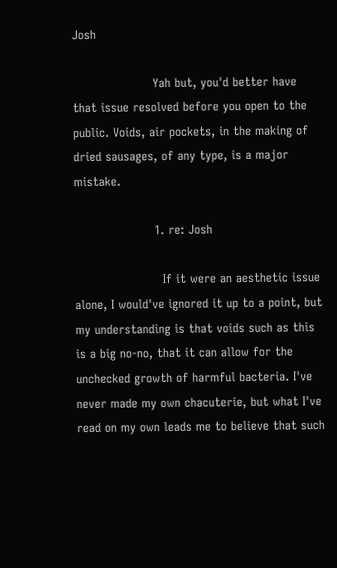Josh

                    Yah but, you'd better have that issue resolved before you open to the public. Voids, air pockets, in the making of dried sausages, of any type, is a major mistake.

                    1. re: Josh

                      If it were an aesthetic issue alone, I would've ignored it up to a point, but my understanding is that voids such as this is a big no-no, that it can allow for the unchecked growth of harmful bacteria. I've never made my own chacuterie, but what I've read on my own leads me to believe that such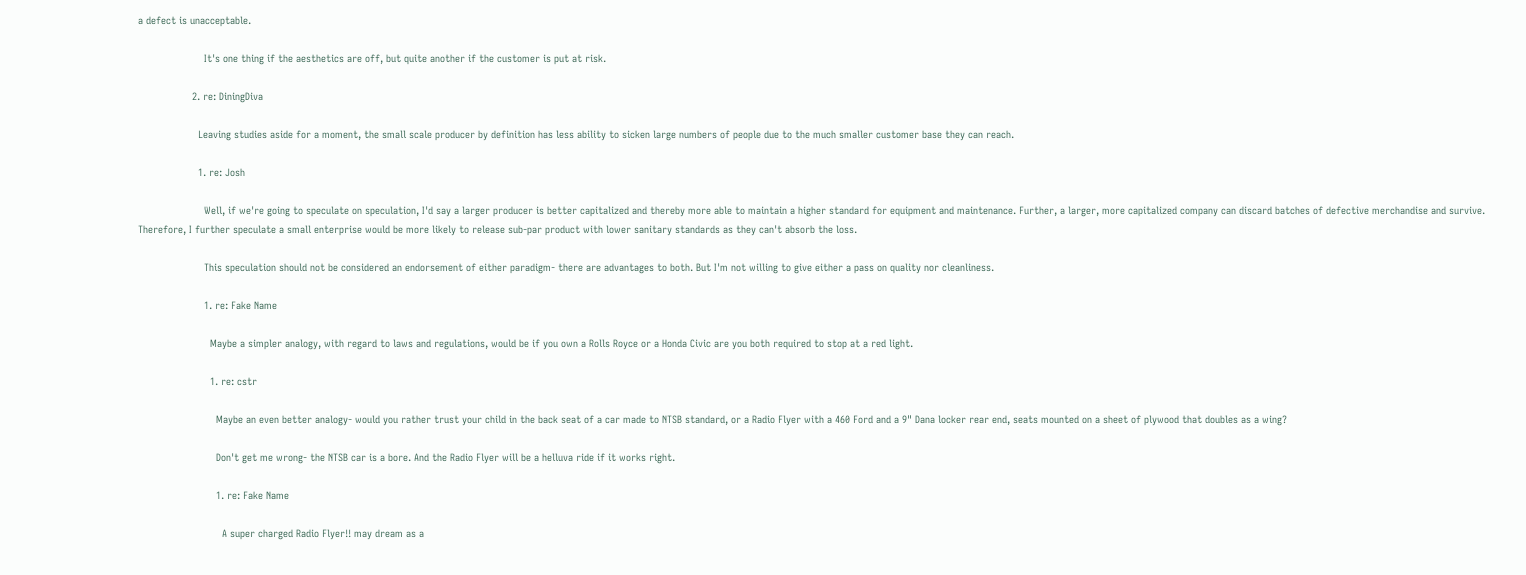a defect is unacceptable.

                      It's one thing if the aesthetics are off, but quite another if the customer is put at risk.

                  2. re: DiningDiva

                    Leaving studies aside for a moment, the small scale producer by definition has less ability to sicken large numbers of people due to the much smaller customer base they can reach.

                    1. re: Josh

                      Well, if we're going to speculate on speculation, I'd say a larger producer is better capitalized and thereby more able to maintain a higher standard for equipment and maintenance. Further, a larger, more capitalized company can discard batches of defective merchandise and survive. Therefore, I further speculate a small enterprise would be more likely to release sub-par product with lower sanitary standards as they can't absorb the loss.

                      This speculation should not be considered an endorsement of either paradigm- there are advantages to both. But I'm not willing to give either a pass on quality nor cleanliness.

                      1. re: Fake Name

                        Maybe a simpler analogy, with regard to laws and regulations, would be if you own a Rolls Royce or a Honda Civic are you both required to stop at a red light.

                        1. re: cstr

                          Maybe an even better analogy- would you rather trust your child in the back seat of a car made to NTSB standard, or a Radio Flyer with a 460 Ford and a 9" Dana locker rear end, seats mounted on a sheet of plywood that doubles as a wing?

                          Don't get me wrong- the NTSB car is a bore. And the Radio Flyer will be a helluva ride if it works right.

                          1. re: Fake Name

                            A super charged Radio Flyer!! may dream as a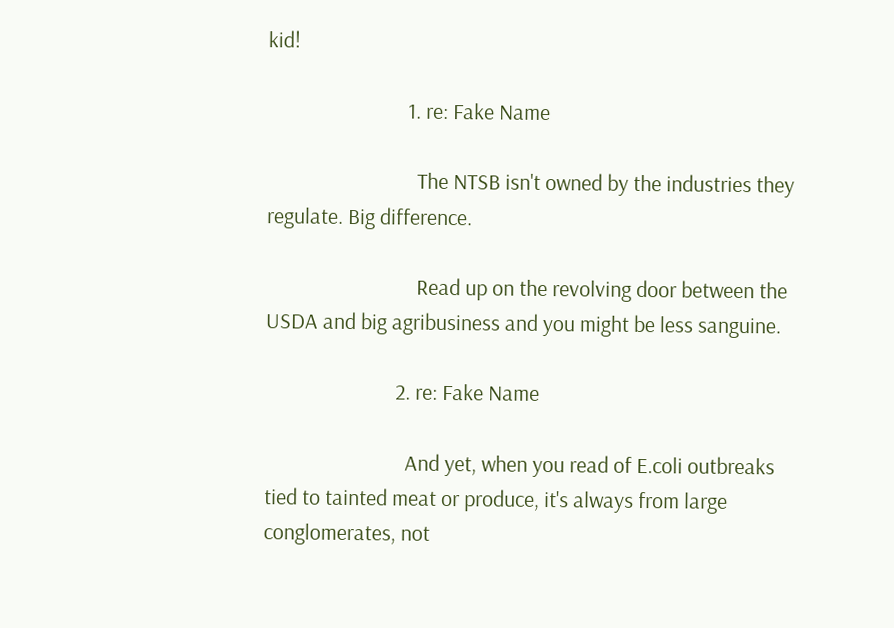kid!

                            1. re: Fake Name

                              The NTSB isn't owned by the industries they regulate. Big difference.

                              Read up on the revolving door between the USDA and big agribusiness and you might be less sanguine.

                          2. re: Fake Name

                            And yet, when you read of E.coli outbreaks tied to tainted meat or produce, it's always from large conglomerates, not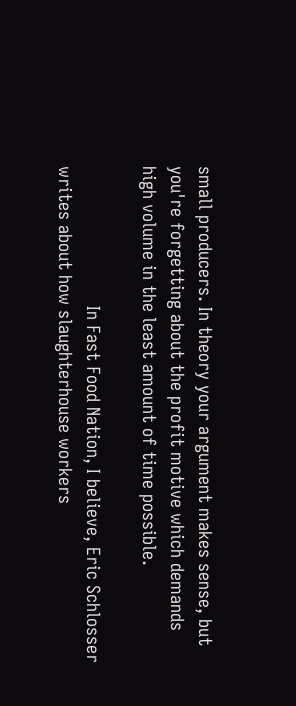small producers. In theory your argument makes sense, but you're forgetting about the profit motive which demands high volume in the least amount of time possible.

                            In Fast Food Nation, I believe, Eric Schlosser writes about how slaughterhouse workers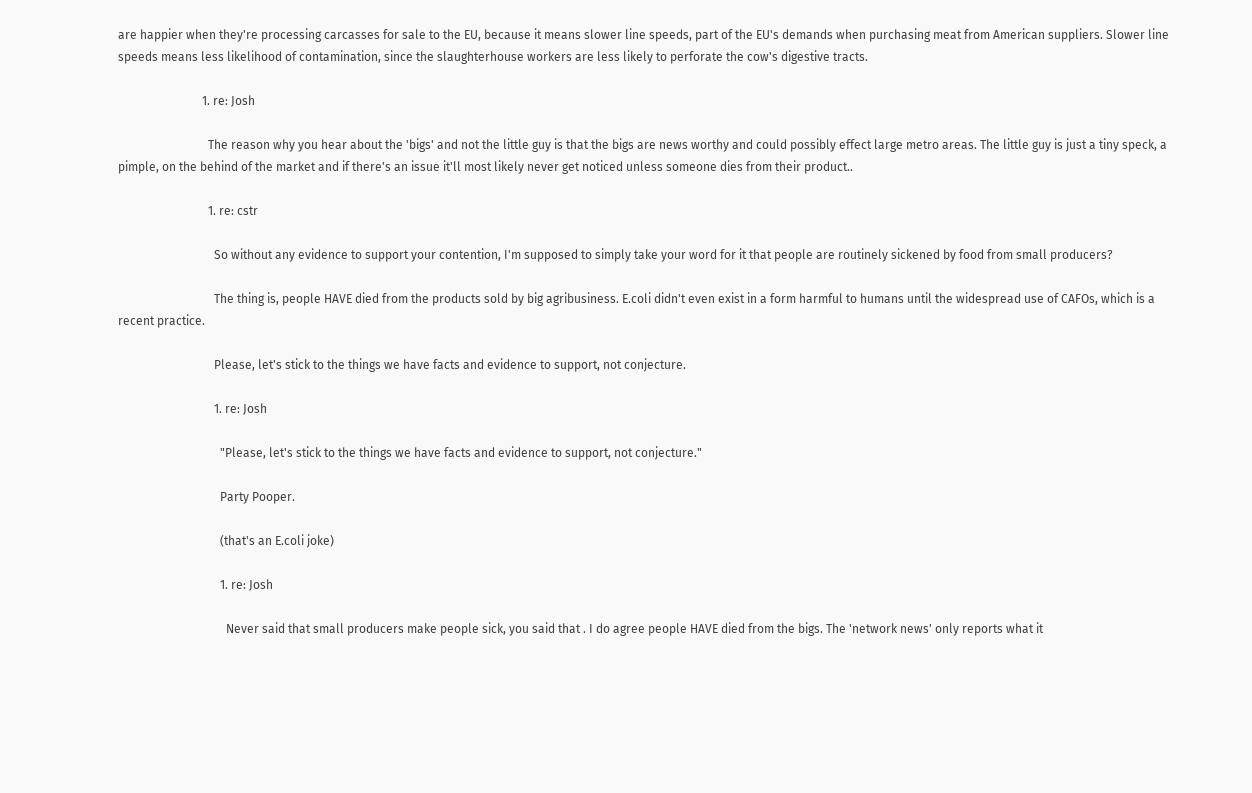are happier when they're processing carcasses for sale to the EU, because it means slower line speeds, part of the EU's demands when purchasing meat from American suppliers. Slower line speeds means less likelihood of contamination, since the slaughterhouse workers are less likely to perforate the cow's digestive tracts.

                            1. re: Josh

                              The reason why you hear about the 'bigs' and not the little guy is that the bigs are news worthy and could possibly effect large metro areas. The little guy is just a tiny speck, a pimple, on the behind of the market and if there's an issue it'll most likely never get noticed unless someone dies from their product..

                              1. re: cstr

                                So without any evidence to support your contention, I'm supposed to simply take your word for it that people are routinely sickened by food from small producers?

                                The thing is, people HAVE died from the products sold by big agribusiness. E.coli didn't even exist in a form harmful to humans until the widespread use of CAFOs, which is a recent practice.

                                Please, let's stick to the things we have facts and evidence to support, not conjecture.

                                1. re: Josh

                                  "Please, let's stick to the things we have facts and evidence to support, not conjecture."

                                  Party Pooper.

                                  (that's an E.coli joke)

                                  1. re: Josh

                                    Never said that small producers make people sick, you said that . I do agree people HAVE died from the bigs. The 'network news' only reports what it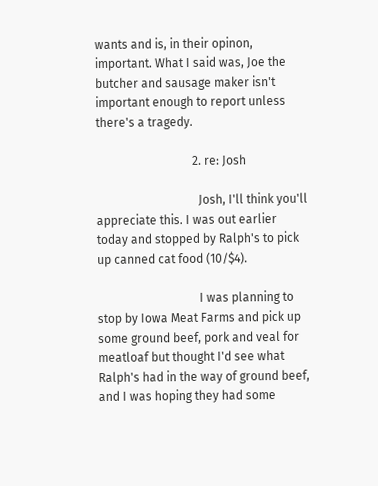wants and is, in their opinon, important. What I said was, Joe the butcher and sausage maker isn't important enough to report unless there's a tragedy.

                                2. re: Josh

                                  Josh, I'll think you'll appreciate this. I was out earlier today and stopped by Ralph's to pick up canned cat food (10/$4).

                                  I was planning to stop by Iowa Meat Farms and pick up some ground beef, pork and veal for meatloaf but thought I'd see what Ralph's had in the way of ground beef, and I was hoping they had some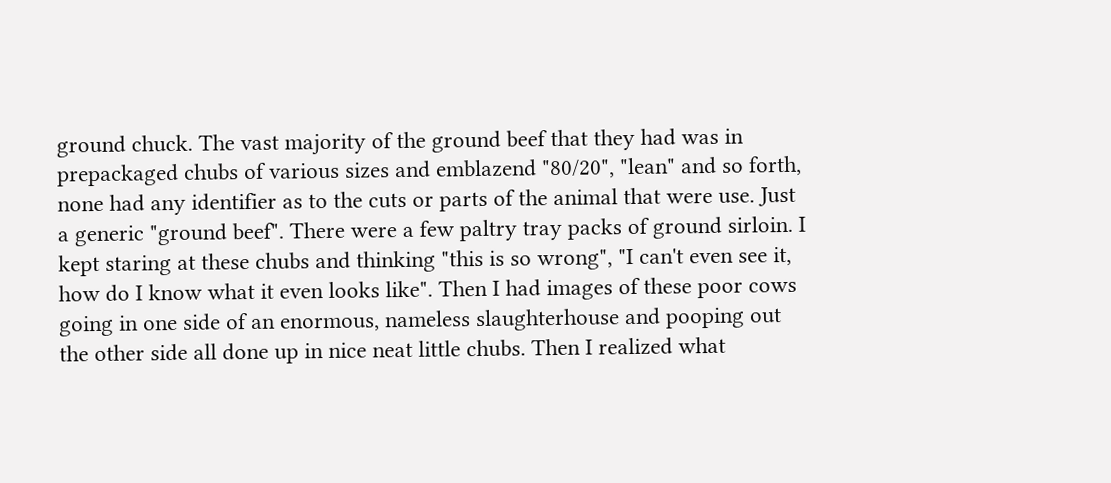ground chuck. The vast majority of the ground beef that they had was in prepackaged chubs of various sizes and emblazend "80/20", "lean" and so forth, none had any identifier as to the cuts or parts of the animal that were use. Just a generic "ground beef". There were a few paltry tray packs of ground sirloin. I kept staring at these chubs and thinking "this is so wrong", "I can't even see it, how do I know what it even looks like". Then I had images of these poor cows going in one side of an enormous, nameless slaughterhouse and pooping out the other side all done up in nice neat little chubs. Then I realized what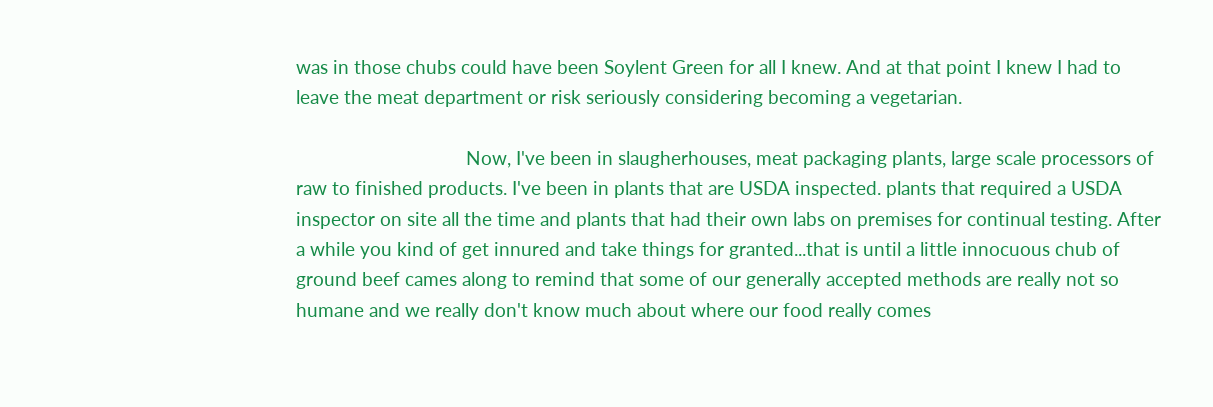was in those chubs could have been Soylent Green for all I knew. And at that point I knew I had to leave the meat department or risk seriously considering becoming a vegetarian.

                                  Now, I've been in slaugherhouses, meat packaging plants, large scale processors of raw to finished products. I've been in plants that are USDA inspected. plants that required a USDA inspector on site all the time and plants that had their own labs on premises for continual testing. After a while you kind of get innured and take things for granted...that is until a little innocuous chub of ground beef cames along to remind that some of our generally accepted methods are really not so humane and we really don't know much about where our food really comes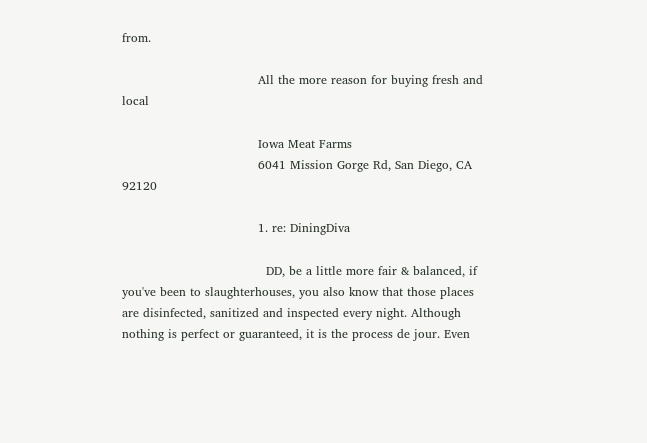from.

                                  All the more reason for buying fresh and local

                                  Iowa Meat Farms
                                  6041 Mission Gorge Rd, San Diego, CA 92120

                                  1. re: DiningDiva

                                    DD, be a little more fair & balanced, if you've been to slaughterhouses, you also know that those places are disinfected, sanitized and inspected every night. Although nothing is perfect or guaranteed, it is the process de jour. Even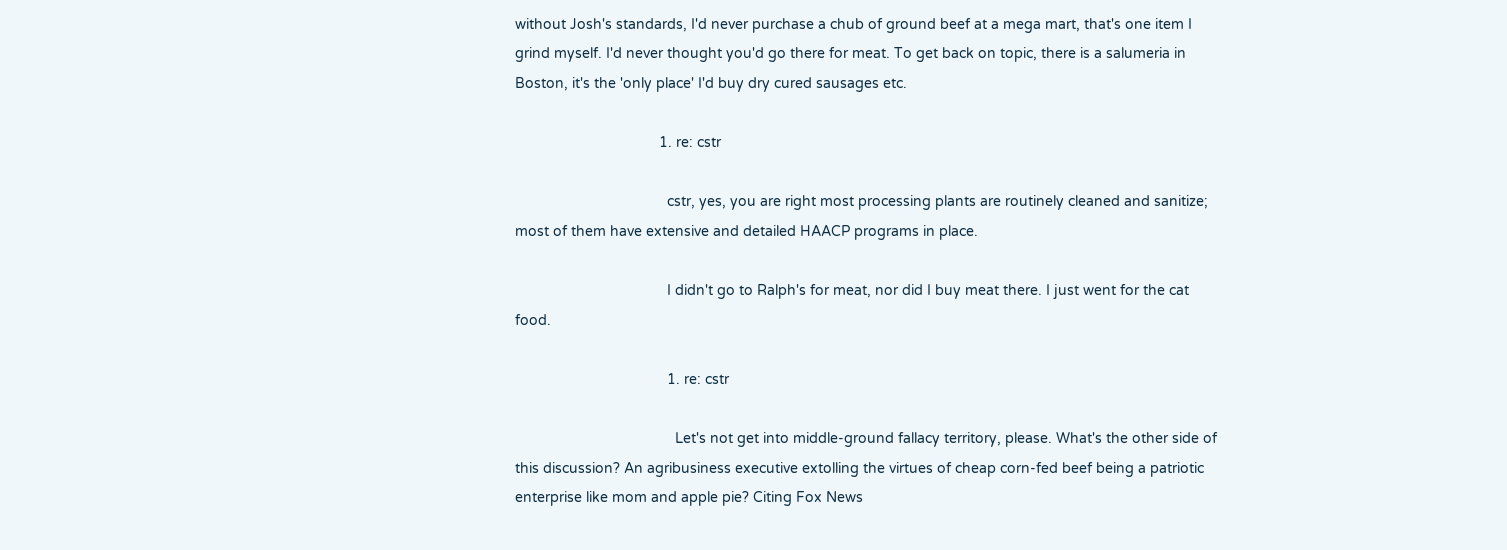without Josh's standards, I'd never purchase a chub of ground beef at a mega mart, that's one item I grind myself. I'd never thought you'd go there for meat. To get back on topic, there is a salumeria in Boston, it's the 'only place' I'd buy dry cured sausages etc.

                                    1. re: cstr

                                      cstr, yes, you are right most processing plants are routinely cleaned and sanitize; most of them have extensive and detailed HAACP programs in place.

                                      I didn't go to Ralph's for meat, nor did I buy meat there. I just went for the cat food.

                                      1. re: cstr

                                        Let's not get into middle-ground fallacy territory, please. What's the other side of this discussion? An agribusiness executive extolling the virtues of cheap corn-fed beef being a patriotic enterprise like mom and apple pie? Citing Fox News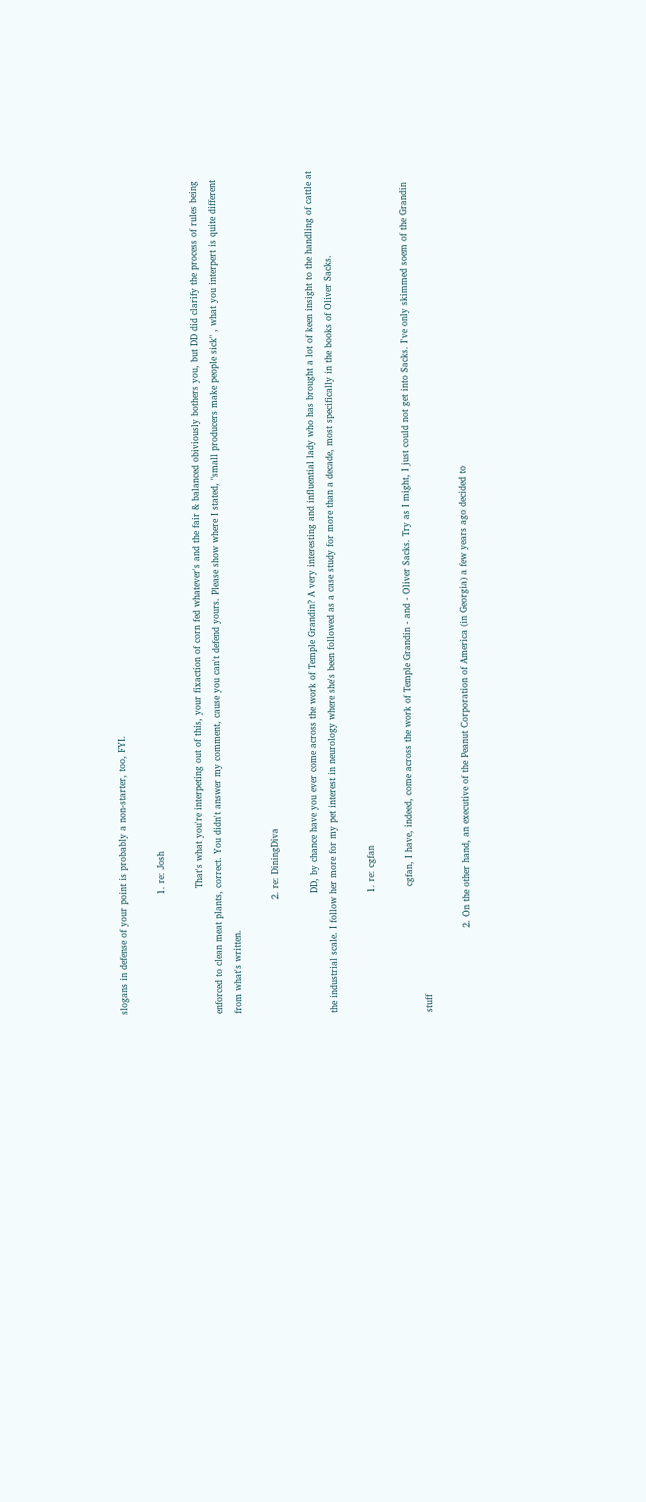slogans in defense of your point is probably a non-starter, too, FYI.

                                        1. re: Josh

                                          That's what you're interpeting out of this, your fixaction of corn fed whatever's and the fair & balanced obiviously bothers you, but DD did clarify the process of rules being enforced to clean meat plants, correct. You didn't answer my comment, cause you can't defend yours. Please show where I stated, "small producers make people sick" , what you interpert is quite different from what's written.

                                      2. re: DiningDiva

                                        DD, by chance have you ever come across the work of Temple Grandin? A very interesting and influential lady who has brought a lot of keen insight to the handling of cattle at the industrial scale. I follow her more for my pet interest in neurology where she's been followed as a case study for more than a decade, most specifically in the books of Oliver Sacks.

                                        1. re: cgfan

                                          cgfan, I have, indeed, come across the work of Temple Grandin - and - Oliver Sacks. Try as I might, I just could not get into Sacks. I've only skimmed soem of the Grandin stuff

                            2. On the other hand, an executive of the Peanut Corporation of America (in Georgia) a few years ago decided to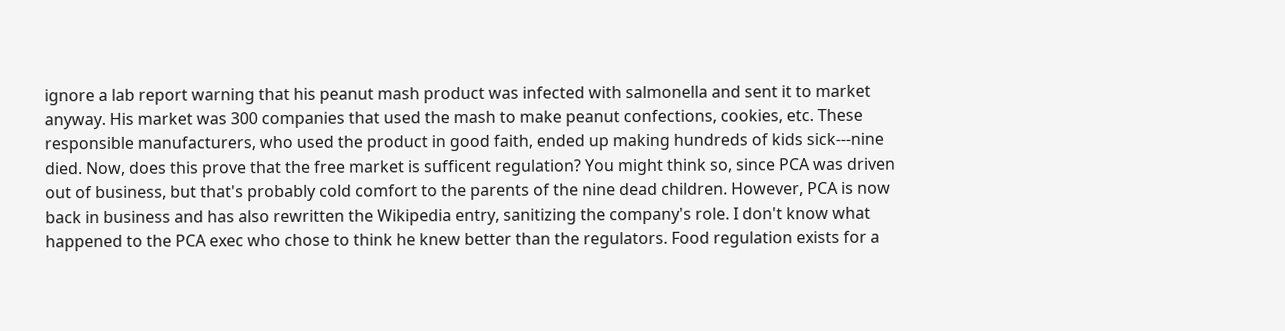ignore a lab report warning that his peanut mash product was infected with salmonella and sent it to market anyway. His market was 300 companies that used the mash to make peanut confections, cookies, etc. These responsible manufacturers, who used the product in good faith, ended up making hundreds of kids sick---nine died. Now, does this prove that the free market is sufficent regulation? You might think so, since PCA was driven out of business, but that's probably cold comfort to the parents of the nine dead children. However, PCA is now back in business and has also rewritten the Wikipedia entry, sanitizing the company's role. I don't know what happened to the PCA exec who chose to think he knew better than the regulators. Food regulation exists for a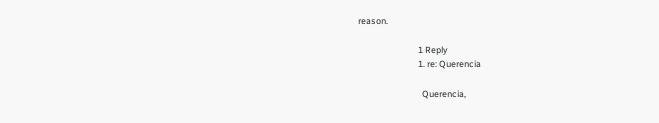reason.

                              1 Reply
                              1. re: Querencia

                                Querencia,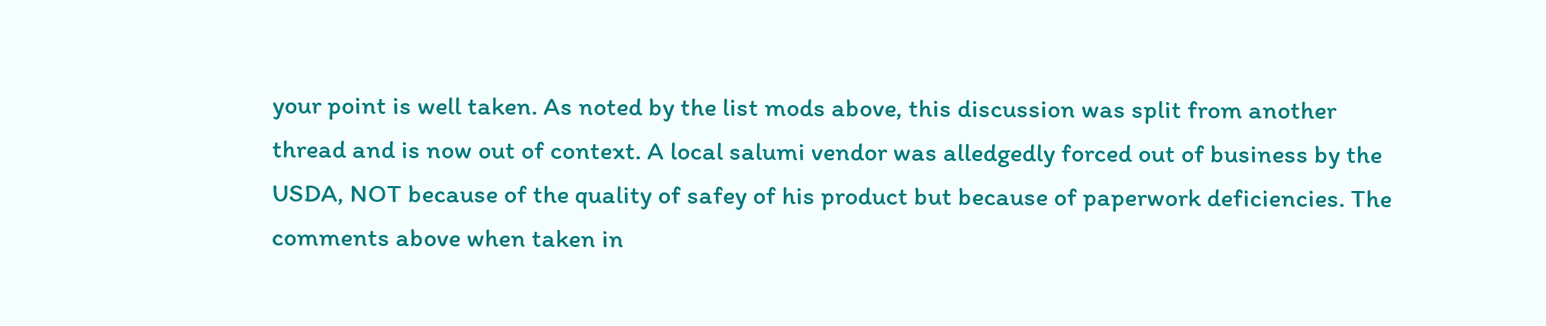your point is well taken. As noted by the list mods above, this discussion was split from another thread and is now out of context. A local salumi vendor was alledgedly forced out of business by the USDA, NOT because of the quality of safey of his product but because of paperwork deficiencies. The comments above when taken in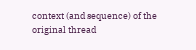context (and sequence) of the original thread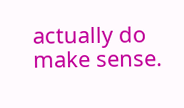actually do make sense.